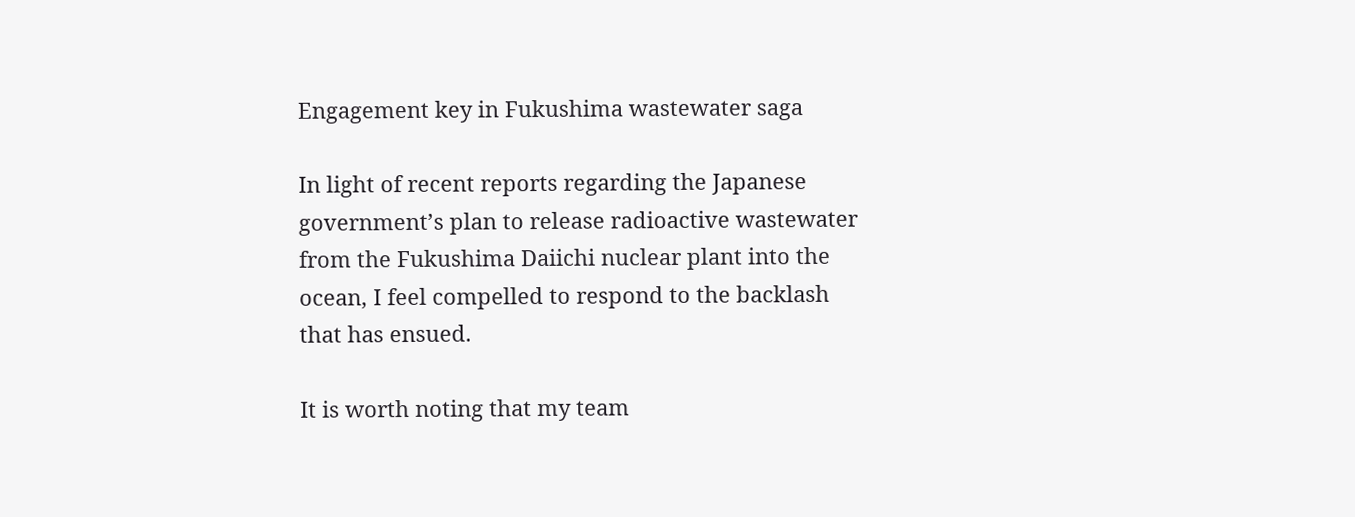Engagement key in Fukushima wastewater saga

In light of recent reports regarding the Japanese government’s plan to release radioactive wastewater from the Fukushima Daiichi nuclear plant into the ocean, I feel compelled to respond to the backlash that has ensued.

It is worth noting that my team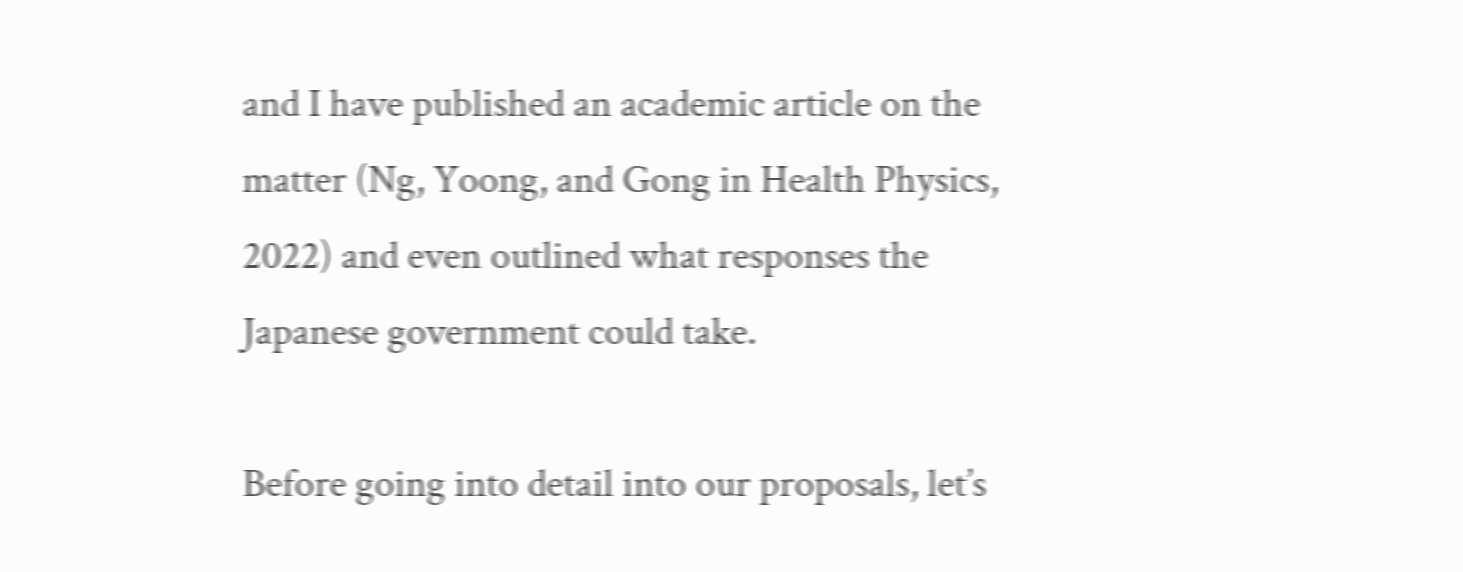and I have published an academic article on the matter (Ng, Yoong, and Gong in Health Physics, 2022) and even outlined what responses the Japanese government could take.

Before going into detail into our proposals, let’s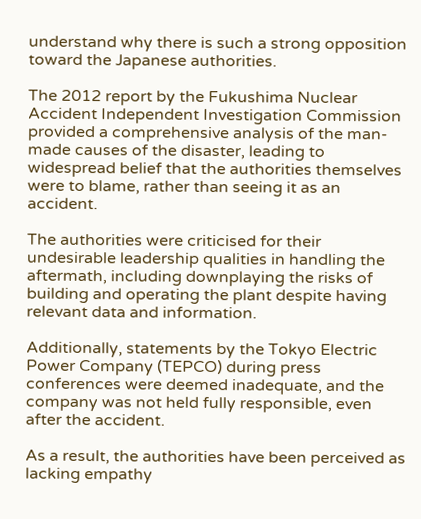understand why there is such a strong opposition toward the Japanese authorities.

The 2012 report by the Fukushima Nuclear Accident Independent Investigation Commission provided a comprehensive analysis of the man-made causes of the disaster, leading to widespread belief that the authorities themselves were to blame, rather than seeing it as an accident.

The authorities were criticised for their undesirable leadership qualities in handling the aftermath, including downplaying the risks of building and operating the plant despite having relevant data and information.

Additionally, statements by the Tokyo Electric Power Company (TEPCO) during press conferences were deemed inadequate, and the company was not held fully responsible, even after the accident.

As a result, the authorities have been perceived as lacking empathy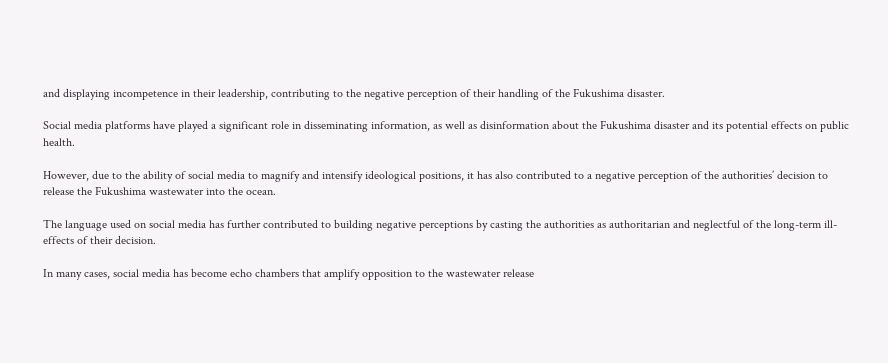and displaying incompetence in their leadership, contributing to the negative perception of their handling of the Fukushima disaster.

Social media platforms have played a significant role in disseminating information, as well as disinformation about the Fukushima disaster and its potential effects on public health.

However, due to the ability of social media to magnify and intensify ideological positions, it has also contributed to a negative perception of the authorities’ decision to release the Fukushima wastewater into the ocean.

The language used on social media has further contributed to building negative perceptions by casting the authorities as authoritarian and neglectful of the long-term ill-effects of their decision.

In many cases, social media has become echo chambers that amplify opposition to the wastewater release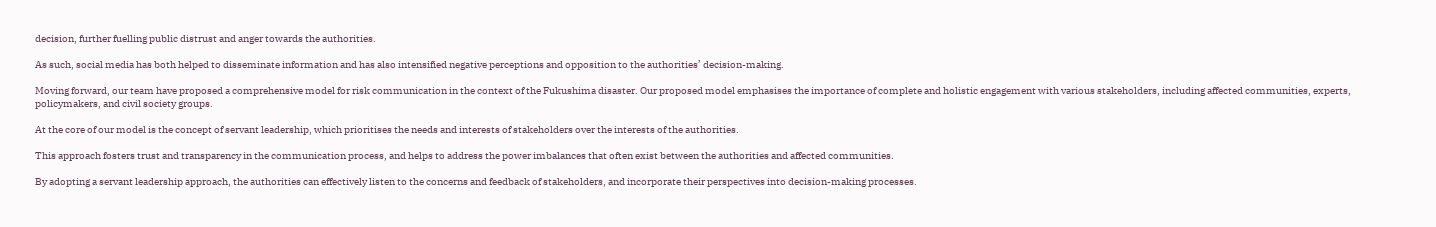decision, further fuelling public distrust and anger towards the authorities.

As such, social media has both helped to disseminate information and has also intensified negative perceptions and opposition to the authorities’ decision-making.

Moving forward, our team have proposed a comprehensive model for risk communication in the context of the Fukushima disaster. Our proposed model emphasises the importance of complete and holistic engagement with various stakeholders, including affected communities, experts, policymakers, and civil society groups.

At the core of our model is the concept of servant leadership, which prioritises the needs and interests of stakeholders over the interests of the authorities.

This approach fosters trust and transparency in the communication process, and helps to address the power imbalances that often exist between the authorities and affected communities.

By adopting a servant leadership approach, the authorities can effectively listen to the concerns and feedback of stakeholders, and incorporate their perspectives into decision-making processes.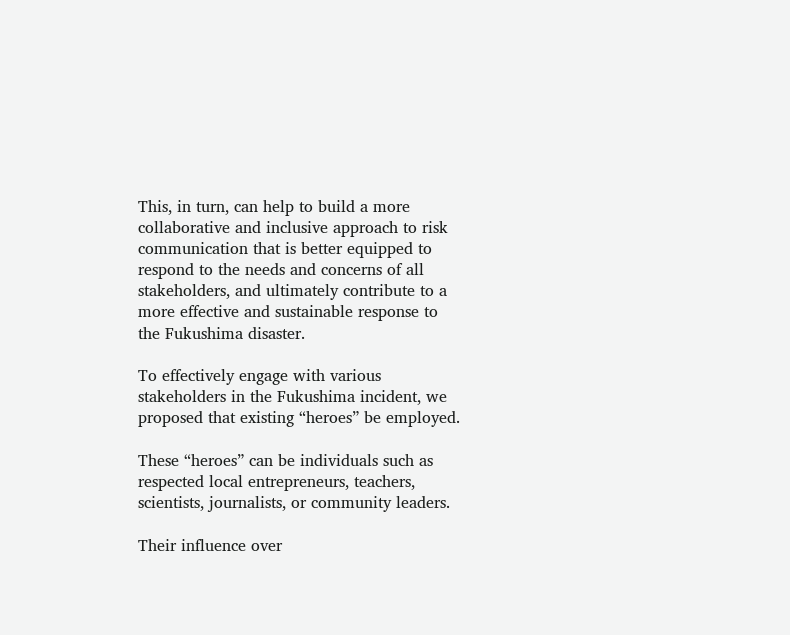This, in turn, can help to build a more collaborative and inclusive approach to risk communication that is better equipped to respond to the needs and concerns of all stakeholders, and ultimately contribute to a more effective and sustainable response to the Fukushima disaster.

To effectively engage with various stakeholders in the Fukushima incident, we proposed that existing “heroes” be employed.

These “heroes” can be individuals such as respected local entrepreneurs, teachers, scientists, journalists, or community leaders.

Their influence over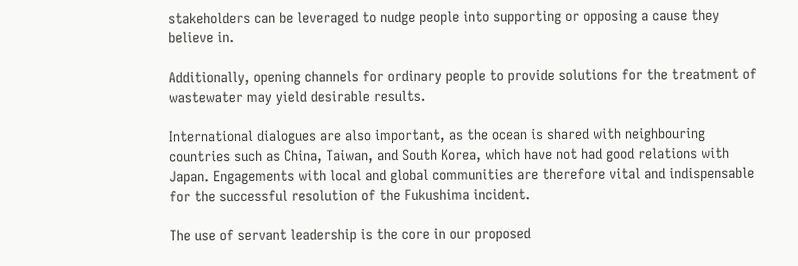stakeholders can be leveraged to nudge people into supporting or opposing a cause they believe in.

Additionally, opening channels for ordinary people to provide solutions for the treatment of wastewater may yield desirable results.

International dialogues are also important, as the ocean is shared with neighbouring countries such as China, Taiwan, and South Korea, which have not had good relations with Japan. Engagements with local and global communities are therefore vital and indispensable for the successful resolution of the Fukushima incident.

The use of servant leadership is the core in our proposed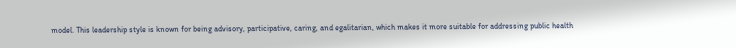model. This leadership style is known for being advisory, participative, caring, and egalitarian, which makes it more suitable for addressing public health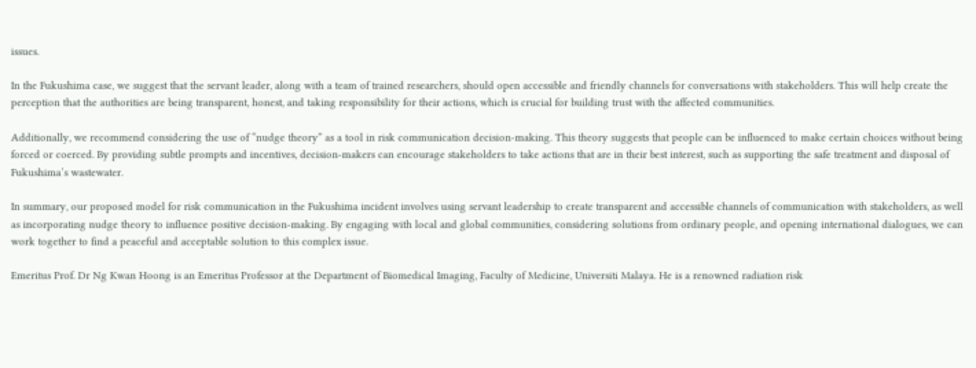issues.

In the Fukushima case, we suggest that the servant leader, along with a team of trained researchers, should open accessible and friendly channels for conversations with stakeholders. This will help create the perception that the authorities are being transparent, honest, and taking responsibility for their actions, which is crucial for building trust with the affected communities.

Additionally, we recommend considering the use of “nudge theory” as a tool in risk communication decision-making. This theory suggests that people can be influenced to make certain choices without being forced or coerced. By providing subtle prompts and incentives, decision-makers can encourage stakeholders to take actions that are in their best interest, such as supporting the safe treatment and disposal of Fukushima’s wastewater.

In summary, our proposed model for risk communication in the Fukushima incident involves using servant leadership to create transparent and accessible channels of communication with stakeholders, as well as incorporating nudge theory to influence positive decision-making. By engaging with local and global communities, considering solutions from ordinary people, and opening international dialogues, we can work together to find a peaceful and acceptable solution to this complex issue.

Emeritus Prof. Dr Ng Kwan Hoong is an Emeritus Professor at the Department of Biomedical Imaging, Faculty of Medicine, Universiti Malaya. He is a renowned radiation risk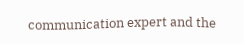communication expert and the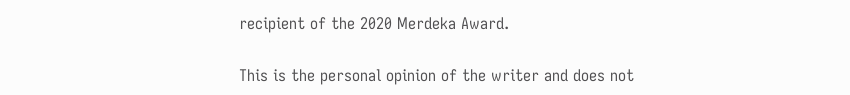recipient of the 2020 Merdeka Award.

This is the personal opinion of the writer and does not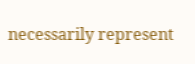necessarily represent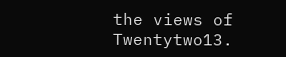the views of Twentytwo13.